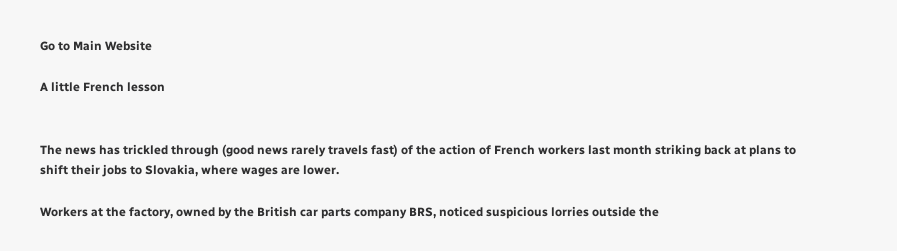Go to Main Website

A little French lesson


The news has trickled through (good news rarely travels fast) of the action of French workers last month striking back at plans to shift their jobs to Slovakia, where wages are lower.

Workers at the factory, owned by the British car parts company BRS, noticed suspicious lorries outside the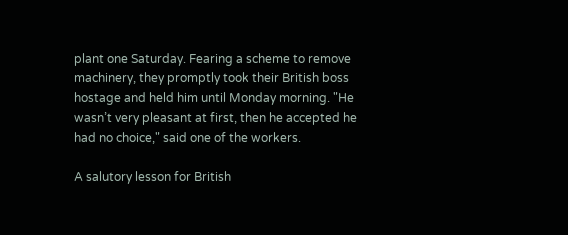plant one Saturday. Fearing a scheme to remove machinery, they promptly took their British boss hostage and held him until Monday morning. "He wasn’t very pleasant at first, then he accepted he had no choice," said one of the workers.

A salutory lesson for British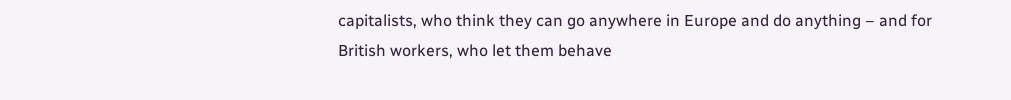capitalists, who think they can go anywhere in Europe and do anything – and for British workers, who let them behave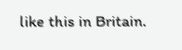like this in Britain.